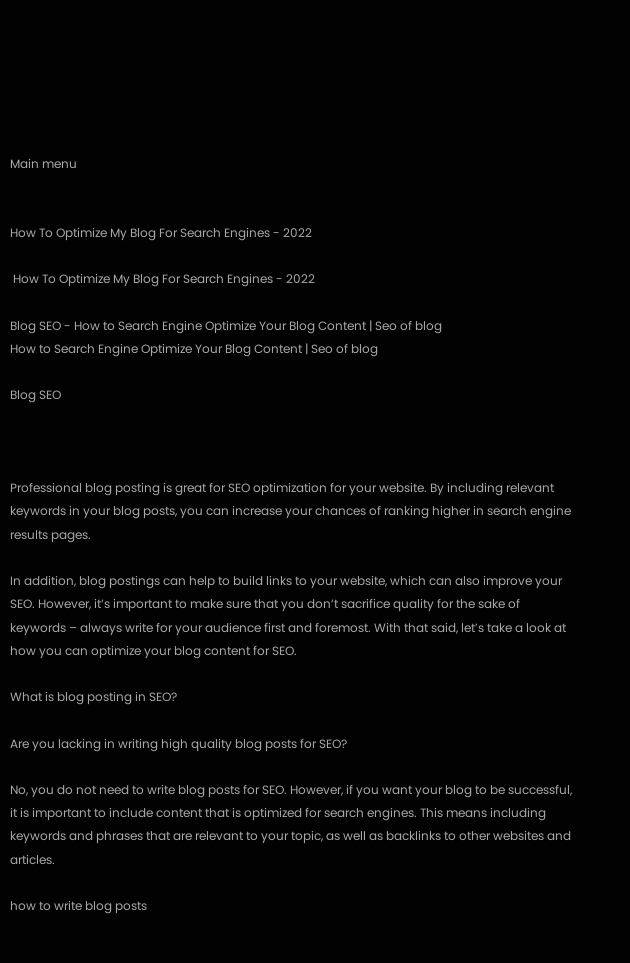Main menu


How To Optimize My Blog For Search Engines - 2022

 How To Optimize My Blog For Search Engines - 2022

Blog SEO - How to Search Engine Optimize Your Blog Content | Seo of blog
How to Search Engine Optimize Your Blog Content | Seo of blog

Blog SEO



Professional blog posting is great for SEO optimization for your website. By including relevant keywords in your blog posts, you can increase your chances of ranking higher in search engine results pages.

In addition, blog postings can help to build links to your website, which can also improve your SEO. However, it’s important to make sure that you don’t sacrifice quality for the sake of keywords – always write for your audience first and foremost. With that said, let’s take a look at how you can optimize your blog content for SEO.

What is blog posting in SEO?

Are you lacking in writing high quality blog posts for SEO?

No, you do not need to write blog posts for SEO. However, if you want your blog to be successful, it is important to include content that is optimized for search engines. This means including keywords and phrases that are relevant to your topic, as well as backlinks to other websites and articles.

how to write blog posts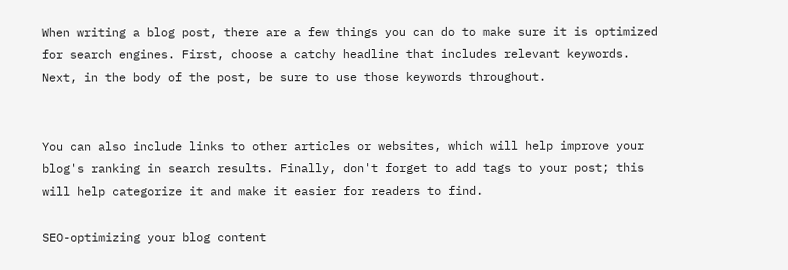When writing a blog post, there are a few things you can do to make sure it is optimized for search engines. First, choose a catchy headline that includes relevant keywords. Next, in the body of the post, be sure to use those keywords throughout.


You can also include links to other articles or websites, which will help improve your blog's ranking in search results. Finally, don't forget to add tags to your post; this will help categorize it and make it easier for readers to find.

SEO-optimizing your blog content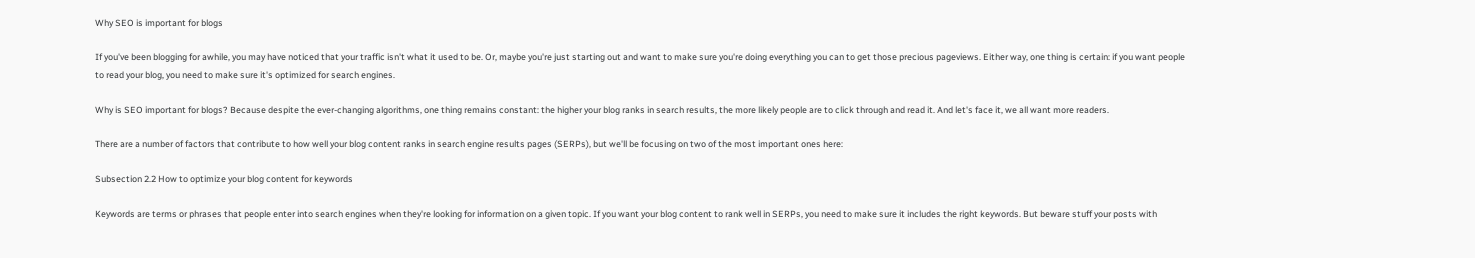Why SEO is important for blogs

If you've been blogging for awhile, you may have noticed that your traffic isn't what it used to be. Or, maybe you're just starting out and want to make sure you're doing everything you can to get those precious pageviews. Either way, one thing is certain: if you want people to read your blog, you need to make sure it's optimized for search engines.

Why is SEO important for blogs? Because despite the ever-changing algorithms, one thing remains constant: the higher your blog ranks in search results, the more likely people are to click through and read it. And let's face it, we all want more readers.

There are a number of factors that contribute to how well your blog content ranks in search engine results pages (SERPs), but we'll be focusing on two of the most important ones here:

Subsection 2.2 How to optimize your blog content for keywords

Keywords are terms or phrases that people enter into search engines when they're looking for information on a given topic. If you want your blog content to rank well in SERPs, you need to make sure it includes the right keywords. But beware stuff your posts with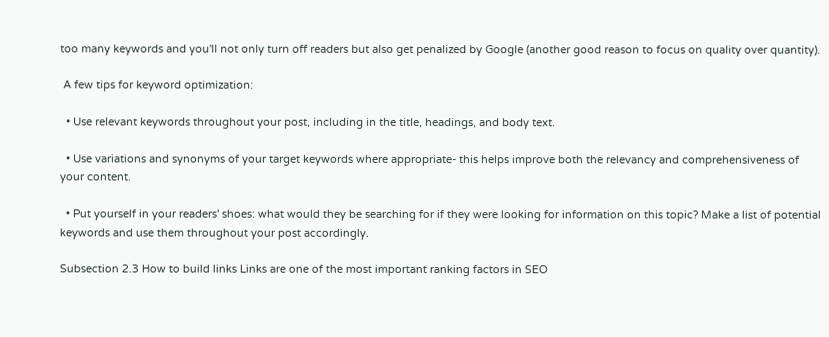too many keywords and you'll not only turn off readers but also get penalized by Google (another good reason to focus on quality over quantity).

 A few tips for keyword optimization:

  • Use relevant keywords throughout your post, including in the title, headings, and body text.

  • Use variations and synonyms of your target keywords where appropriate- this helps improve both the relevancy and comprehensiveness of your content.

  • Put yourself in your readers' shoes: what would they be searching for if they were looking for information on this topic? Make a list of potential keywords and use them throughout your post accordingly.

Subsection 2.3 How to build links Links are one of the most important ranking factors in SEO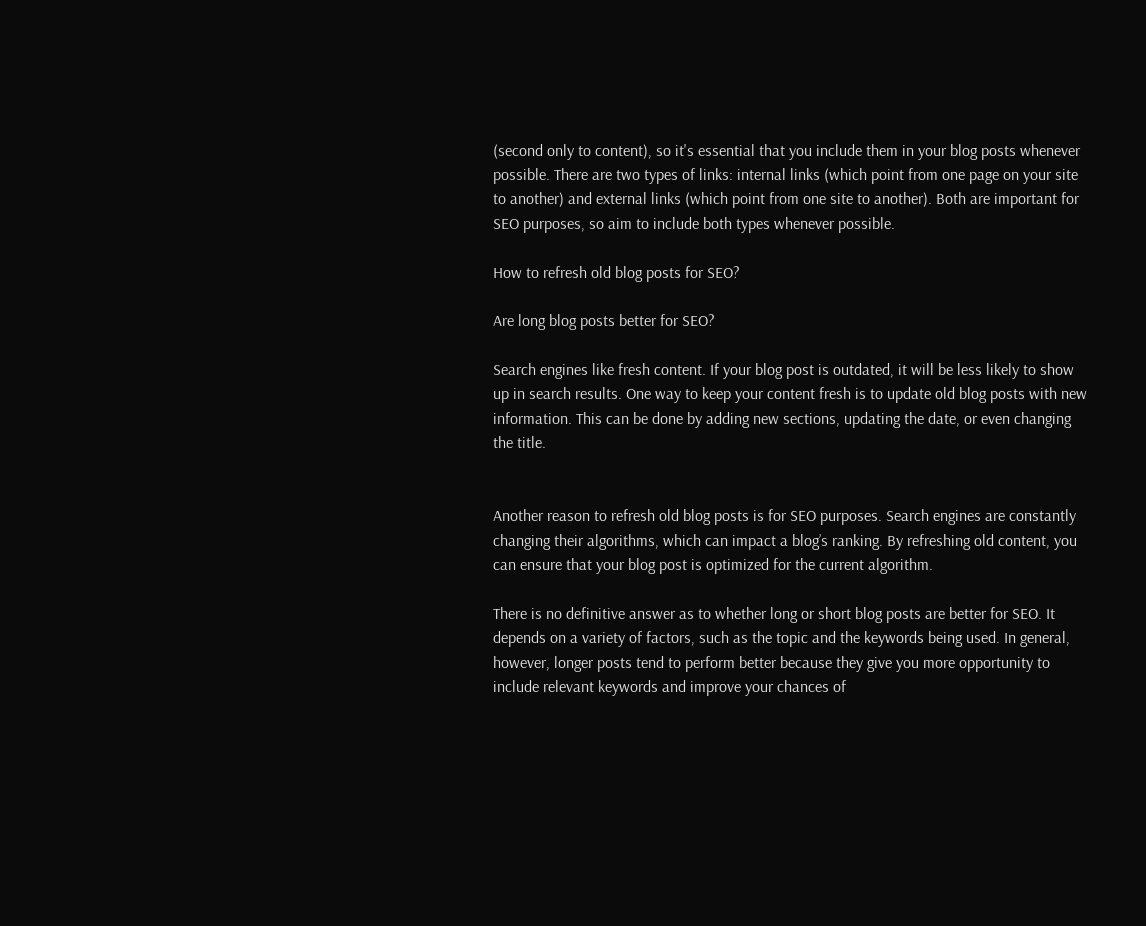(second only to content), so it's essential that you include them in your blog posts whenever possible. There are two types of links: internal links (which point from one page on your site to another) and external links (which point from one site to another). Both are important for SEO purposes, so aim to include both types whenever possible.

How to refresh old blog posts for SEO?

Are long blog posts better for SEO?

Search engines like fresh content. If your blog post is outdated, it will be less likely to show up in search results. One way to keep your content fresh is to update old blog posts with new information. This can be done by adding new sections, updating the date, or even changing the title.


Another reason to refresh old blog posts is for SEO purposes. Search engines are constantly changing their algorithms, which can impact a blog’s ranking. By refreshing old content, you can ensure that your blog post is optimized for the current algorithm.

There is no definitive answer as to whether long or short blog posts are better for SEO. It depends on a variety of factors, such as the topic and the keywords being used. In general, however, longer posts tend to perform better because they give you more opportunity to include relevant keywords and improve your chances of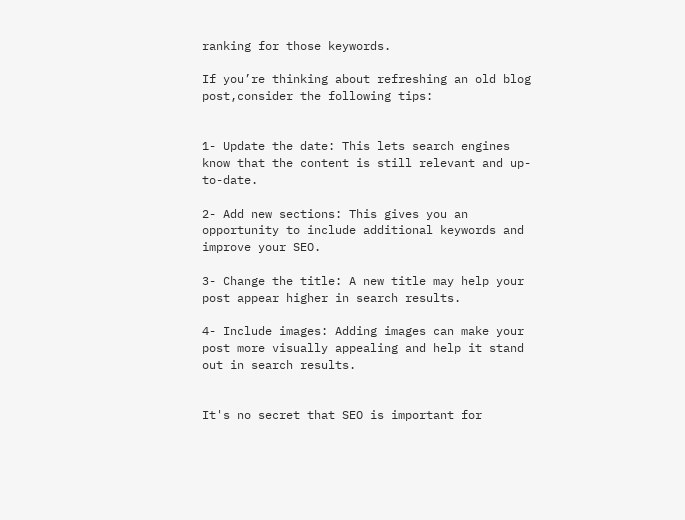ranking for those keywords.

If you’re thinking about refreshing an old blog post,consider the following tips:


1- Update the date: This lets search engines know that the content is still relevant and up-to-date.

2- Add new sections: This gives you an opportunity to include additional keywords and improve your SEO.

3- Change the title: A new title may help your post appear higher in search results.

4- Include images: Adding images can make your post more visually appealing and help it stand out in search results.


It's no secret that SEO is important for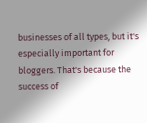businesses of all types, but it's especially important for bloggers. That's because the success of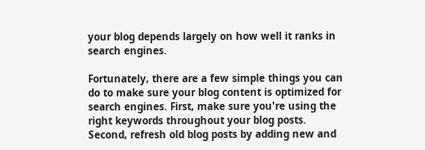your blog depends largely on how well it ranks in search engines.

Fortunately, there are a few simple things you can do to make sure your blog content is optimized for search engines. First, make sure you're using the right keywords throughout your blog posts. Second, refresh old blog posts by adding new and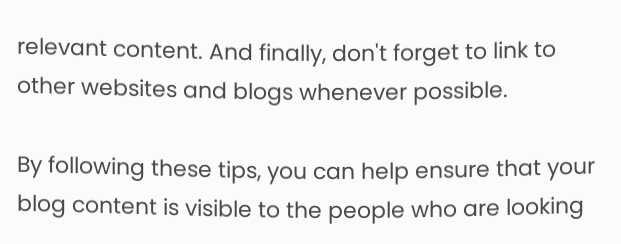relevant content. And finally, don't forget to link to other websites and blogs whenever possible.

By following these tips, you can help ensure that your blog content is visible to the people who are looking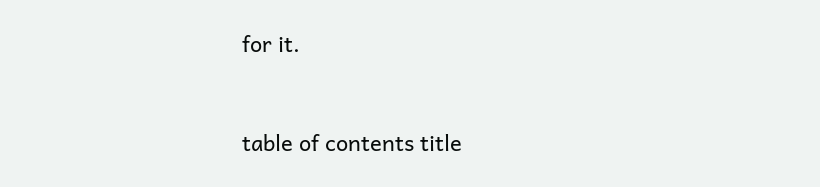for it.


table of contents title